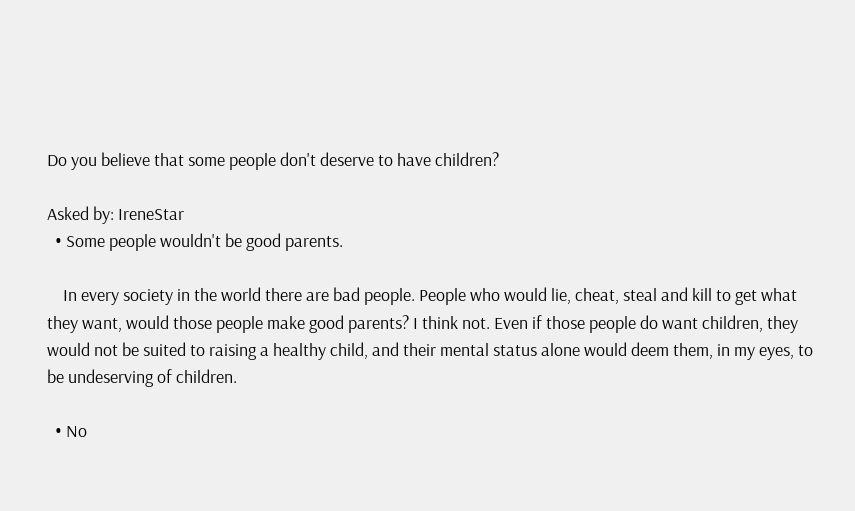Do you believe that some people don't deserve to have children?

Asked by: IreneStar
  • Some people wouldn't be good parents.

    In every society in the world there are bad people. People who would lie, cheat, steal and kill to get what they want, would those people make good parents? I think not. Even if those people do want children, they would not be suited to raising a healthy child, and their mental status alone would deem them, in my eyes, to be undeserving of children.

  • No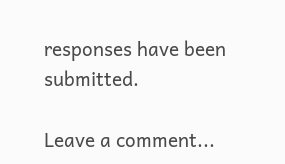responses have been submitted.

Leave a comment...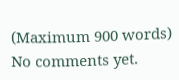(Maximum 900 words)
No comments yet.